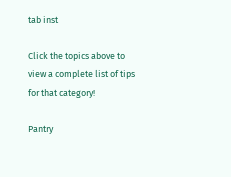tab inst

Click the topics above to view a complete list of tips for that category!

Pantry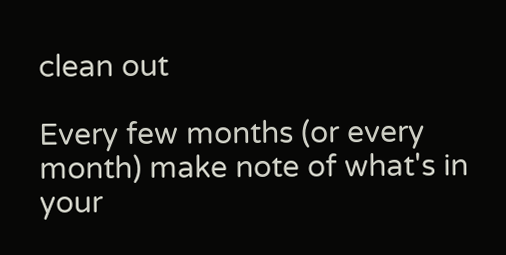clean out

Every few months (or every month) make note of what's in your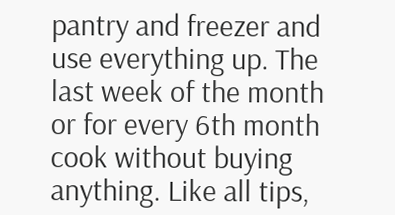pantry and freezer and use everything up. The last week of the month or for every 6th month cook without buying anything. Like all tips,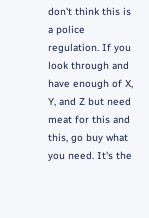don't think this is a police regulation. If you look through and have enough of X, Y, and Z but need meat for this and this, go buy what you need. It's the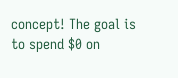concept! The goal is to spend $0 on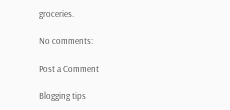groceries.

No comments:

Post a Comment

Blogging tips